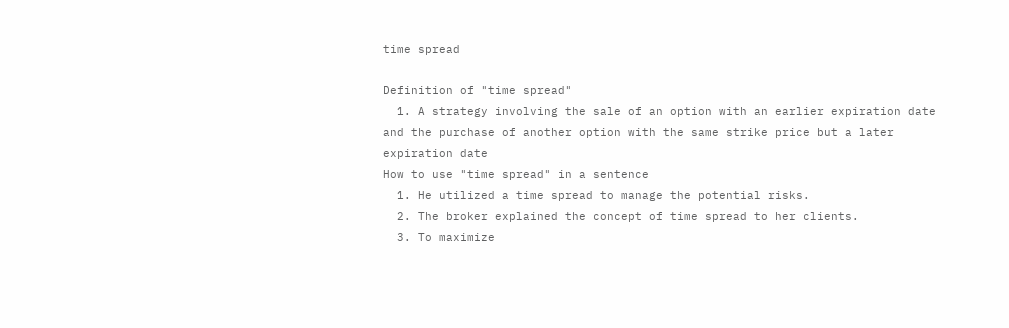time spread

Definition of "time spread"
  1. A strategy involving the sale of an option with an earlier expiration date and the purchase of another option with the same strike price but a later expiration date
How to use "time spread" in a sentence
  1. He utilized a time spread to manage the potential risks.
  2. The broker explained the concept of time spread to her clients.
  3. To maximize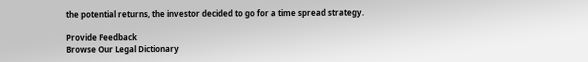the potential returns, the investor decided to go for a time spread strategy.

Provide Feedback
Browse Our Legal Dictionary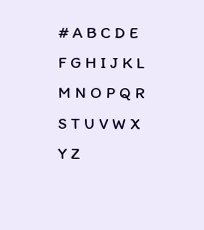# A B C D E F G H I J K L M N O P Q R S T U V W X Y Z